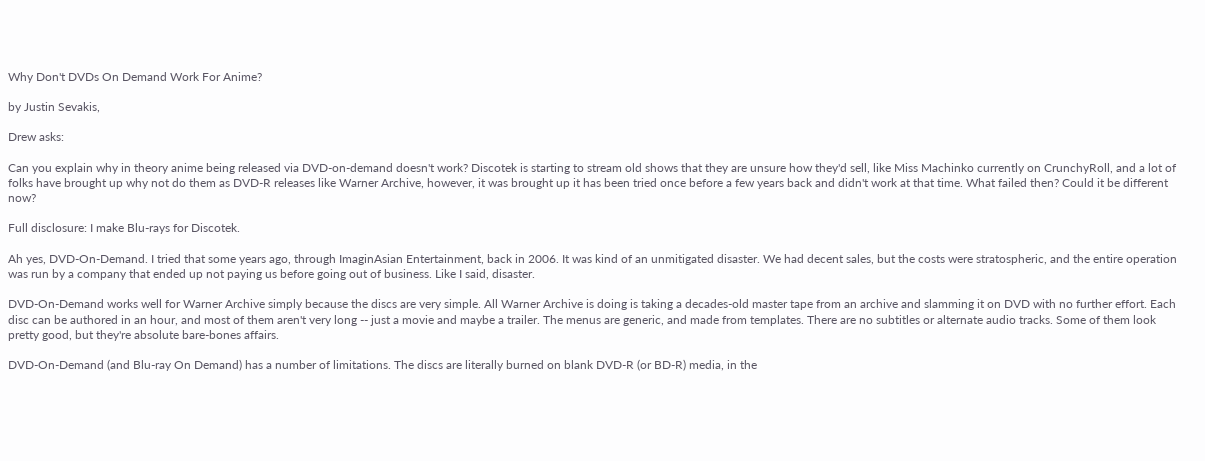Why Don't DVDs On Demand Work For Anime?

by Justin Sevakis,

Drew asks:

Can you explain why in theory anime being released via DVD-on-demand doesn't work? Discotek is starting to stream old shows that they are unsure how they'd sell, like Miss Machinko currently on CrunchyRoll, and a lot of folks have brought up why not do them as DVD-R releases like Warner Archive, however, it was brought up it has been tried once before a few years back and didn't work at that time. What failed then? Could it be different now?

Full disclosure: I make Blu-rays for Discotek.

Ah yes, DVD-On-Demand. I tried that some years ago, through ImaginAsian Entertainment, back in 2006. It was kind of an unmitigated disaster. We had decent sales, but the costs were stratospheric, and the entire operation was run by a company that ended up not paying us before going out of business. Like I said, disaster.

DVD-On-Demand works well for Warner Archive simply because the discs are very simple. All Warner Archive is doing is taking a decades-old master tape from an archive and slamming it on DVD with no further effort. Each disc can be authored in an hour, and most of them aren't very long -- just a movie and maybe a trailer. The menus are generic, and made from templates. There are no subtitles or alternate audio tracks. Some of them look pretty good, but they're absolute bare-bones affairs.

DVD-On-Demand (and Blu-ray On Demand) has a number of limitations. The discs are literally burned on blank DVD-R (or BD-R) media, in the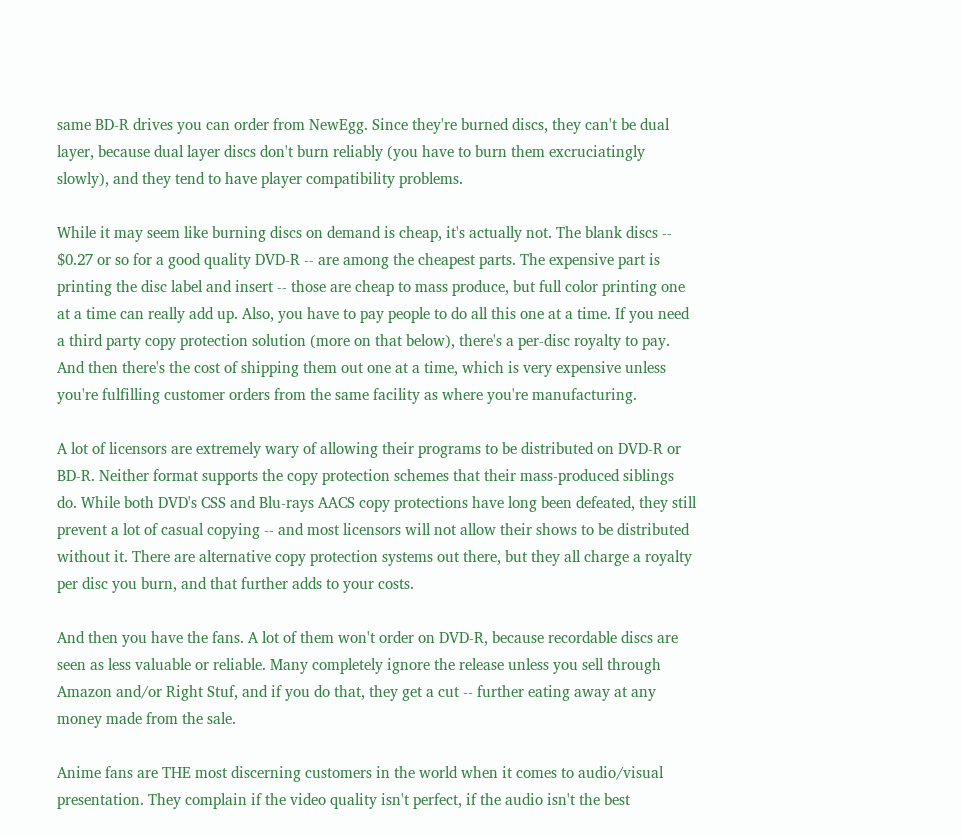same BD-R drives you can order from NewEgg. Since they're burned discs, they can't be dual layer, because dual layer discs don't burn reliably (you have to burn them excruciatingly slowly), and they tend to have player compatibility problems.

While it may seem like burning discs on demand is cheap, it's actually not. The blank discs -- $0.27 or so for a good quality DVD-R -- are among the cheapest parts. The expensive part is printing the disc label and insert -- those are cheap to mass produce, but full color printing one at a time can really add up. Also, you have to pay people to do all this one at a time. If you need a third party copy protection solution (more on that below), there's a per-disc royalty to pay. And then there's the cost of shipping them out one at a time, which is very expensive unless you're fulfilling customer orders from the same facility as where you're manufacturing.

A lot of licensors are extremely wary of allowing their programs to be distributed on DVD-R or BD-R. Neither format supports the copy protection schemes that their mass-produced siblings do. While both DVD's CSS and Blu-rays AACS copy protections have long been defeated, they still prevent a lot of casual copying -- and most licensors will not allow their shows to be distributed without it. There are alternative copy protection systems out there, but they all charge a royalty per disc you burn, and that further adds to your costs.

And then you have the fans. A lot of them won't order on DVD-R, because recordable discs are seen as less valuable or reliable. Many completely ignore the release unless you sell through Amazon and/or Right Stuf, and if you do that, they get a cut -- further eating away at any money made from the sale.

Anime fans are THE most discerning customers in the world when it comes to audio/visual presentation. They complain if the video quality isn't perfect, if the audio isn't the best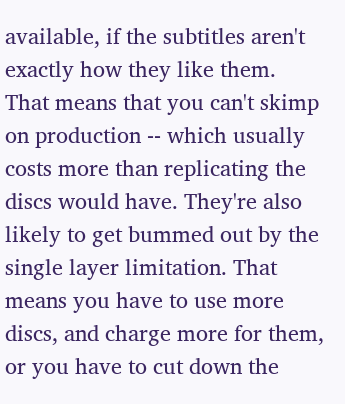available, if the subtitles aren't exactly how they like them. That means that you can't skimp on production -- which usually costs more than replicating the discs would have. They're also likely to get bummed out by the single layer limitation. That means you have to use more discs, and charge more for them, or you have to cut down the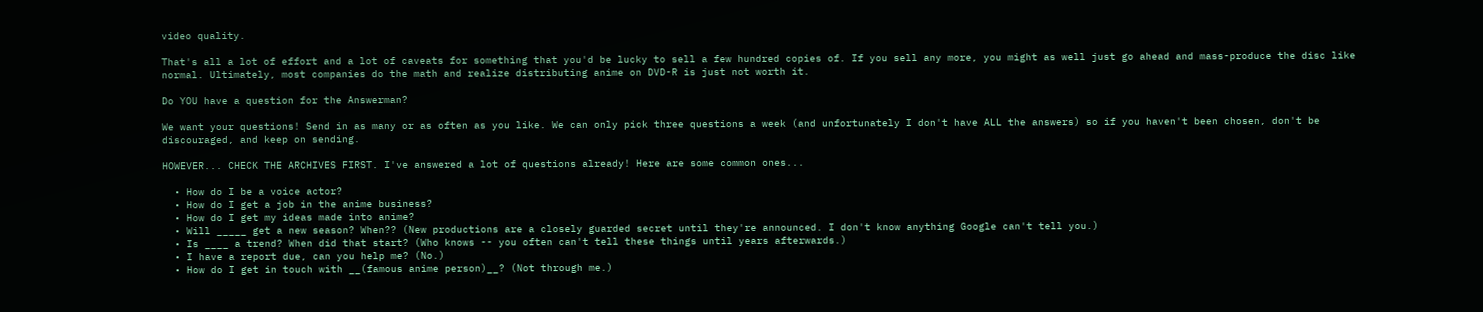video quality.

That's all a lot of effort and a lot of caveats for something that you'd be lucky to sell a few hundred copies of. If you sell any more, you might as well just go ahead and mass-produce the disc like normal. Ultimately, most companies do the math and realize distributing anime on DVD-R is just not worth it.

Do YOU have a question for the Answerman?

We want your questions! Send in as many or as often as you like. We can only pick three questions a week (and unfortunately I don't have ALL the answers) so if you haven't been chosen, don't be discouraged, and keep on sending.

HOWEVER... CHECK THE ARCHIVES FIRST. I've answered a lot of questions already! Here are some common ones...

  • How do I be a voice actor?
  • How do I get a job in the anime business?
  • How do I get my ideas made into anime?
  • Will _____ get a new season? When?? (New productions are a closely guarded secret until they're announced. I don't know anything Google can't tell you.)
  • Is ____ a trend? When did that start? (Who knows -- you often can't tell these things until years afterwards.)
  • I have a report due, can you help me? (No.)
  • How do I get in touch with __(famous anime person)__? (Not through me.)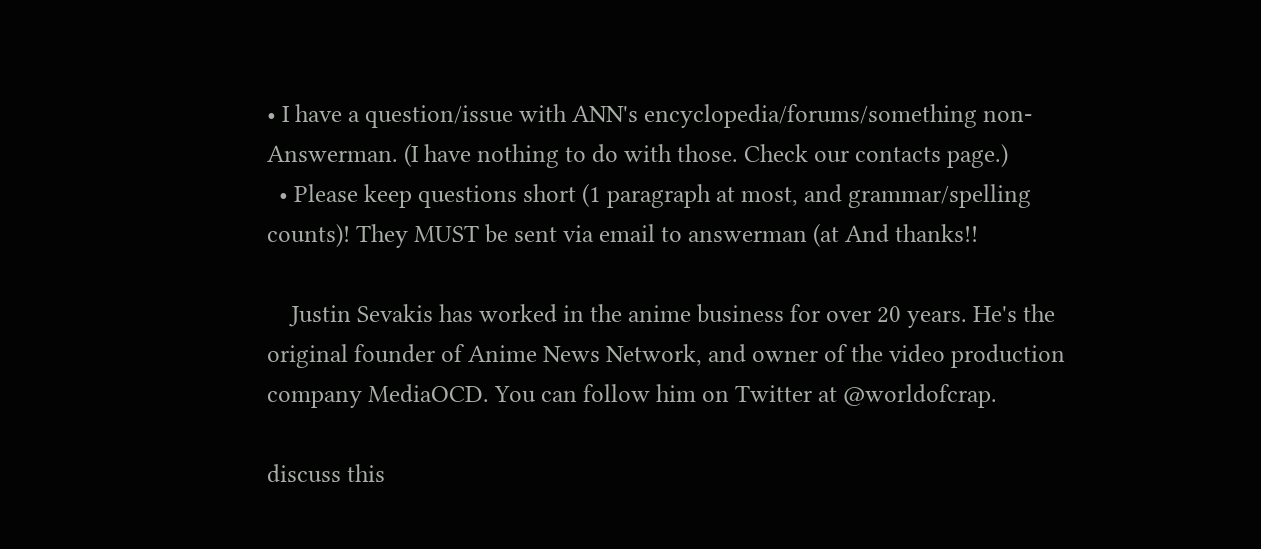• I have a question/issue with ANN's encyclopedia/forums/something non-Answerman. (I have nothing to do with those. Check our contacts page.)
  • Please keep questions short (1 paragraph at most, and grammar/spelling counts)! They MUST be sent via email to answerman (at And thanks!!

    Justin Sevakis has worked in the anime business for over 20 years. He's the original founder of Anime News Network, and owner of the video production company MediaOCD. You can follow him on Twitter at @worldofcrap.

discuss this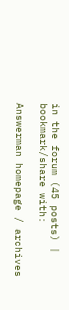in the forum (45 posts) |
bookmark/share with:

Answerman homepage / archives